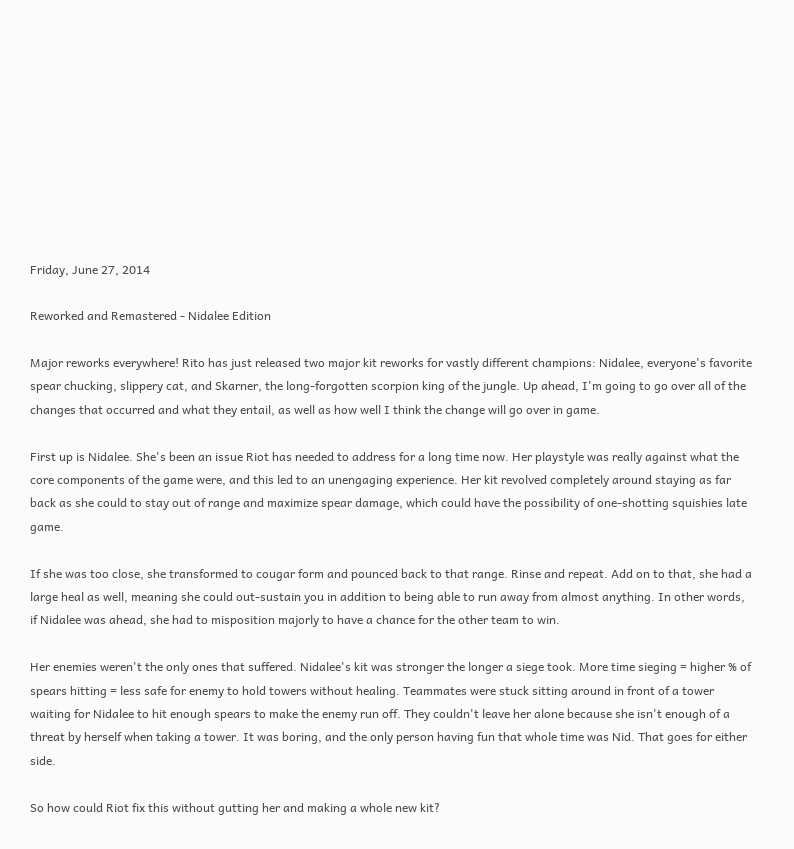Friday, June 27, 2014

Reworked and Remastered - Nidalee Edition

Major reworks everywhere! Rito has just released two major kit reworks for vastly different champions: Nidalee, everyone's favorite spear chucking, slippery cat, and Skarner, the long-forgotten scorpion king of the jungle. Up ahead, I'm going to go over all of the changes that occurred and what they entail, as well as how well I think the change will go over in game.

First up is Nidalee. She's been an issue Riot has needed to address for a long time now. Her playstyle was really against what the core components of the game were, and this led to an unengaging experience. Her kit revolved completely around staying as far back as she could to stay out of range and maximize spear damage, which could have the possibility of one-shotting squishies late game.

If she was too close, she transformed to cougar form and pounced back to that range. Rinse and repeat. Add on to that, she had a large heal as well, meaning she could out-sustain you in addition to being able to run away from almost anything. In other words, if Nidalee was ahead, she had to misposition majorly to have a chance for the other team to win.

Her enemies weren't the only ones that suffered. Nidalee's kit was stronger the longer a siege took. More time sieging = higher % of spears hitting = less safe for enemy to hold towers without healing. Teammates were stuck sitting around in front of a tower waiting for Nidalee to hit enough spears to make the enemy run off. They couldn't leave her alone because she isn't enough of a threat by herself when taking a tower. It was boring, and the only person having fun that whole time was Nid. That goes for either side.

So how could Riot fix this without gutting her and making a whole new kit?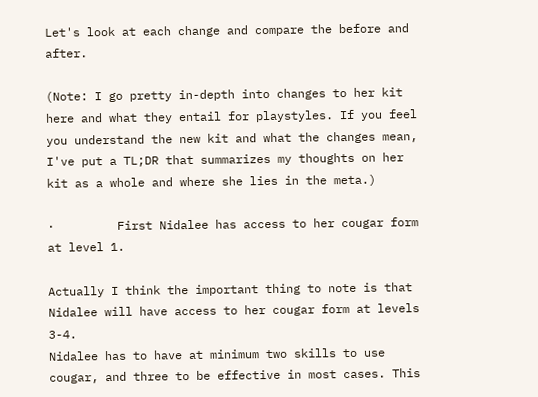Let's look at each change and compare the before and after.

(Note: I go pretty in-depth into changes to her kit here and what they entail for playstyles. If you feel you understand the new kit and what the changes mean, I've put a TL;DR that summarizes my thoughts on her kit as a whole and where she lies in the meta.)

·         First Nidalee has access to her cougar form at level 1.

Actually I think the important thing to note is that Nidalee will have access to her cougar form at levels 3-4.
Nidalee has to have at minimum two skills to use cougar, and three to be effective in most cases. This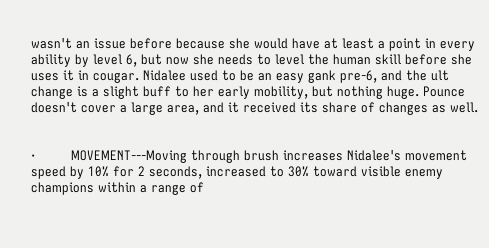wasn't an issue before because she would have at least a point in every ability by level 6, but now she needs to level the human skill before she uses it in cougar. Nidalee used to be an easy gank pre-6, and the ult change is a slight buff to her early mobility, but nothing huge. Pounce doesn't cover a large area, and it received its share of changes as well.


·         MOVEMENT---Moving through brush increases Nidalee's movement speed by 10% for 2 seconds, increased to 30% toward visible enemy champions within a range of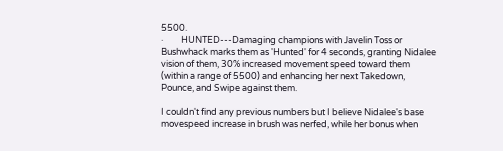5500.
·         HUNTED---Damaging champions with Javelin Toss or Bushwhack marks them as 'Hunted' for 4 seconds, granting Nidalee vision of them, 30% increased movement speed toward them (within a range of 5500) and enhancing her next Takedown, Pounce, and Swipe against them.

I couldn't find any previous numbers but I believe Nidalee's base movespeed increase in brush was nerfed, while her bonus when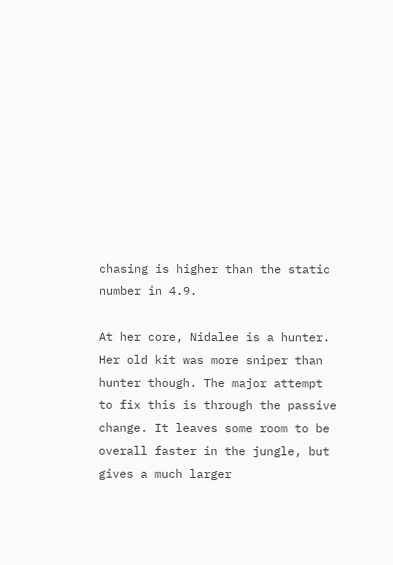chasing is higher than the static number in 4.9.

At her core, Nidalee is a hunter. Her old kit was more sniper than hunter though. The major attempt to fix this is through the passive change. It leaves some room to be overall faster in the jungle, but gives a much larger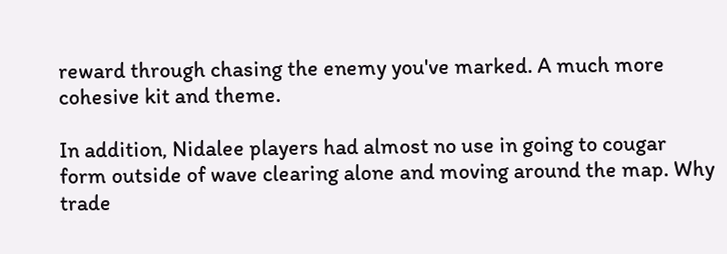reward through chasing the enemy you've marked. A much more cohesive kit and theme.

In addition, Nidalee players had almost no use in going to cougar form outside of wave clearing alone and moving around the map. Why trade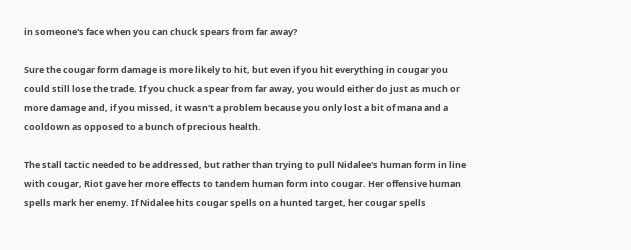in someone's face when you can chuck spears from far away?

Sure the cougar form damage is more likely to hit, but even if you hit everything in cougar you could still lose the trade. If you chuck a spear from far away, you would either do just as much or more damage and, if you missed, it wasn't a problem because you only lost a bit of mana and a cooldown as opposed to a bunch of precious health.

The stall tactic needed to be addressed, but rather than trying to pull Nidalee's human form in line with cougar, Riot gave her more effects to tandem human form into cougar. Her offensive human spells mark her enemy. If Nidalee hits cougar spells on a hunted target, her cougar spells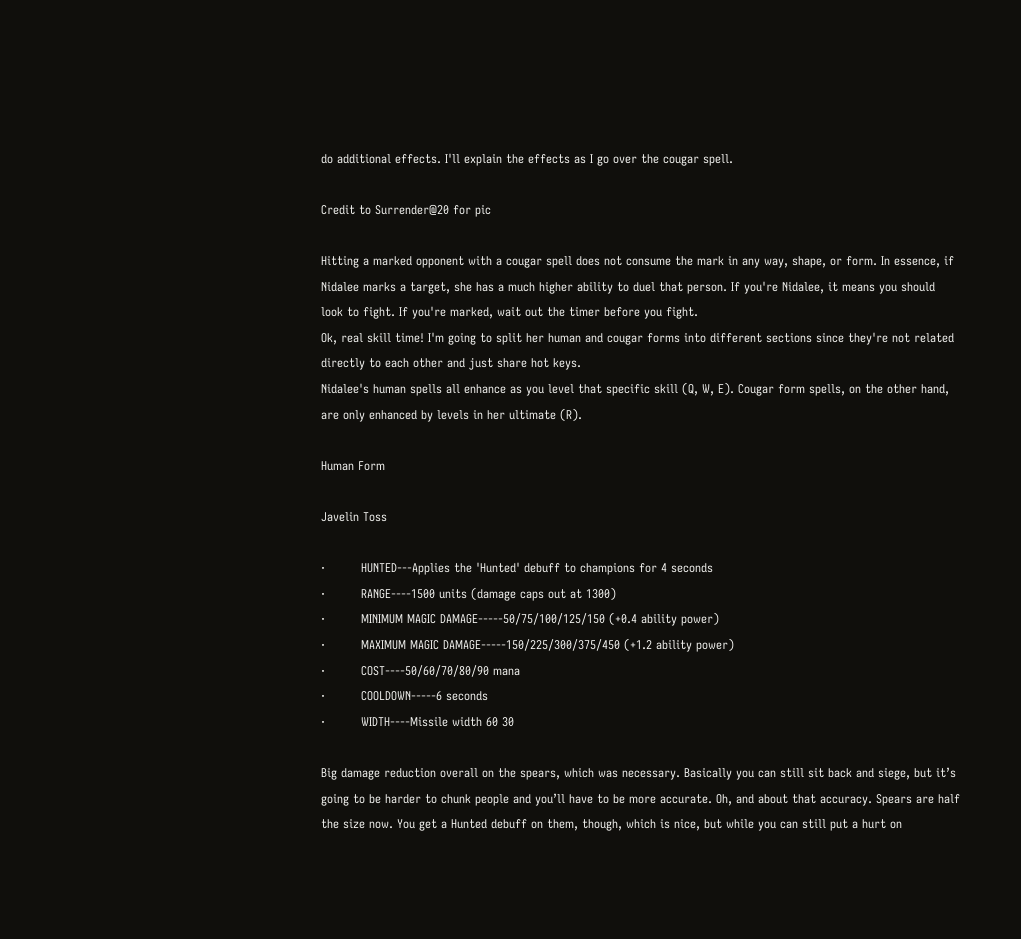do additional effects. I'll explain the effects as I go over the cougar spell.

Credit to Surrender@20 for pic

Hitting a marked opponent with a cougar spell does not consume the mark in any way, shape, or form. In essence, if Nidalee marks a target, she has a much higher ability to duel that person. If you're Nidalee, it means you should look to fight. If you're marked, wait out the timer before you fight.
Ok, real skill time! I'm going to split her human and cougar forms into different sections since they're not related directly to each other and just share hot keys.
Nidalee's human spells all enhance as you level that specific skill (Q, W, E). Cougar form spells, on the other hand, are only enhanced by levels in her ultimate (R).

Human Form

Javelin Toss

·         HUNTED---Applies the 'Hunted' debuff to champions for 4 seconds
·         RANGE----1500 units (damage caps out at 1300)
·         MINIMUM MAGIC DAMAGE-----50/75/100/125/150 (+0.4 ability power)
·         MAXIMUM MAGIC DAMAGE-----150/225/300/375/450 (+1.2 ability power)
·         COST----50/60/70/80/90 mana
·         COOLDOWN-----6 seconds
·         WIDTH----Missile width 60 30

Big damage reduction overall on the spears, which was necessary. Basically you can still sit back and siege, but it’s going to be harder to chunk people and you’ll have to be more accurate. Oh, and about that accuracy. Spears are half the size now. You get a Hunted debuff on them, though, which is nice, but while you can still put a hurt on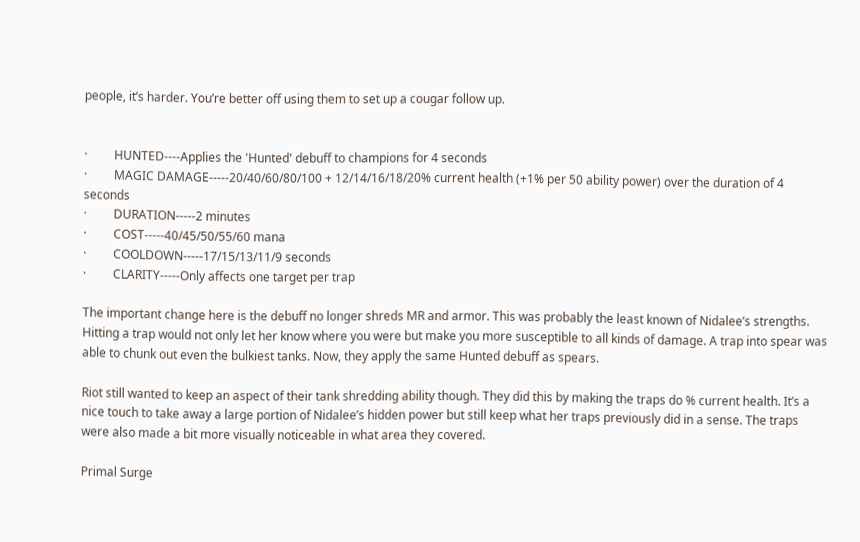people, it’s harder. You’re better off using them to set up a cougar follow up.


·         HUNTED----Applies the 'Hunted' debuff to champions for 4 seconds
·         MAGIC DAMAGE-----20/40/60/80/100 + 12/14/16/18/20% current health (+1% per 50 ability power) over the duration of 4 seconds
·         DURATION-----2 minutes
·         COST-----40/45/50/55/60 mana
·         COOLDOWN-----17/15/13/11/9 seconds
·         CLARITY-----Only affects one target per trap

The important change here is the debuff no longer shreds MR and armor. This was probably the least known of Nidalee’s strengths. Hitting a trap would not only let her know where you were but make you more susceptible to all kinds of damage. A trap into spear was able to chunk out even the bulkiest tanks. Now, they apply the same Hunted debuff as spears.

Riot still wanted to keep an aspect of their tank shredding ability though. They did this by making the traps do % current health. It’s a nice touch to take away a large portion of Nidalee’s hidden power but still keep what her traps previously did in a sense. The traps were also made a bit more visually noticeable in what area they covered.

Primal Surge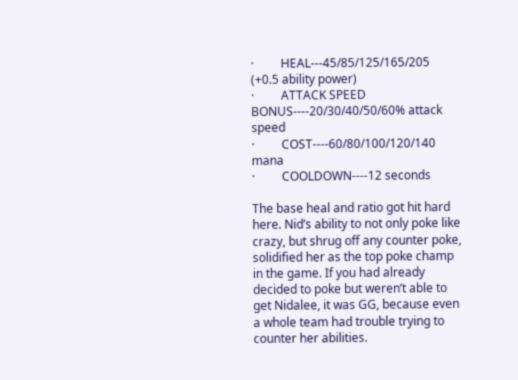·         HEAL---45/85/125/165/205 (+0.5 ability power)
·         ATTACK SPEED BONUS----20/30/40/50/60% attack speed
·         COST----60/80/100/120/140 mana
·         COOLDOWN----12 seconds

The base heal and ratio got hit hard here. Nid’s ability to not only poke like crazy, but shrug off any counter poke, solidified her as the top poke champ in the game. If you had already decided to poke but weren’t able to get Nidalee, it was GG, because even a whole team had trouble trying to counter her abilities.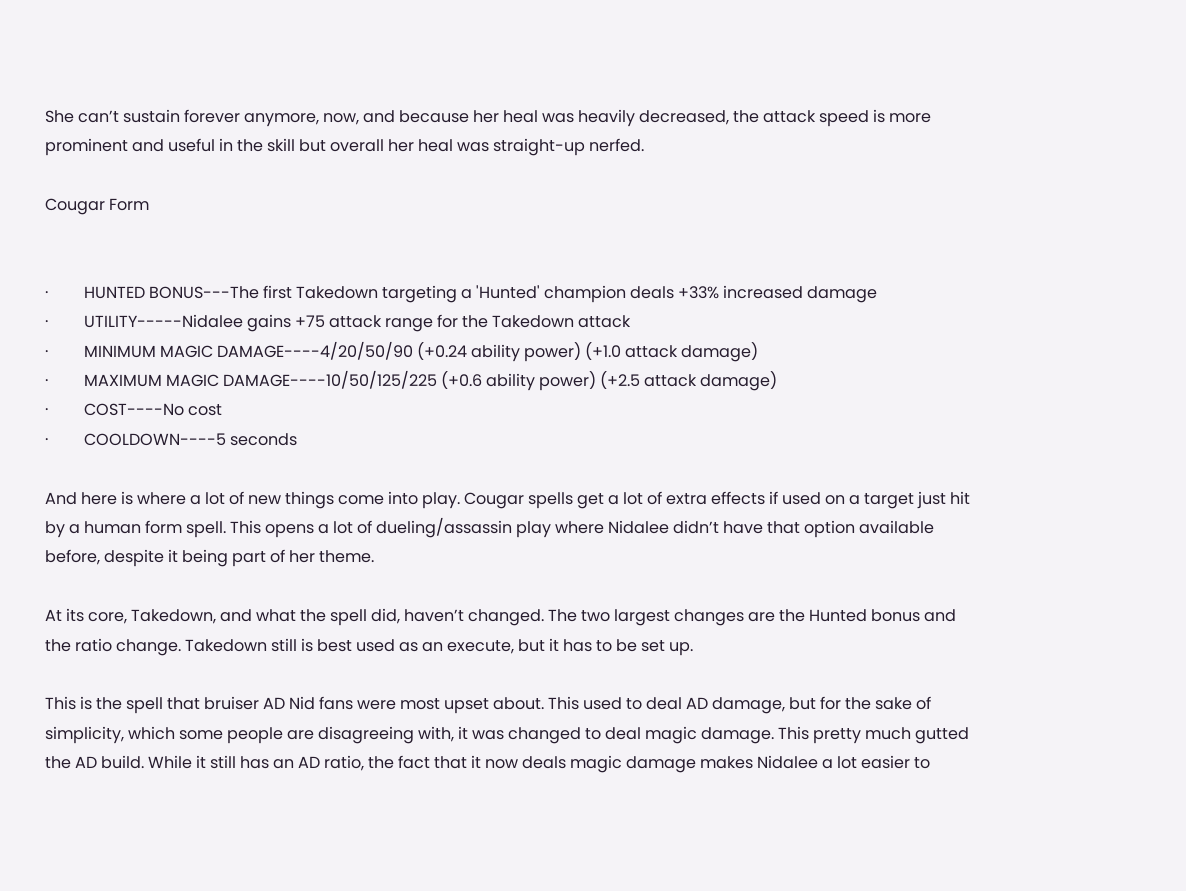She can’t sustain forever anymore, now, and because her heal was heavily decreased, the attack speed is more prominent and useful in the skill but overall her heal was straight-up nerfed.

Cougar Form


·         HUNTED BONUS---The first Takedown targeting a 'Hunted' champion deals +33% increased damage
·         UTILITY-----Nidalee gains +75 attack range for the Takedown attack
·         MINIMUM MAGIC DAMAGE----4/20/50/90 (+0.24 ability power) (+1.0 attack damage)
·         MAXIMUM MAGIC DAMAGE----10/50/125/225 (+0.6 ability power) (+2.5 attack damage)
·         COST----No cost
·         COOLDOWN----5 seconds

And here is where a lot of new things come into play. Cougar spells get a lot of extra effects if used on a target just hit by a human form spell. This opens a lot of dueling/assassin play where Nidalee didn’t have that option available before, despite it being part of her theme.

At its core, Takedown, and what the spell did, haven’t changed. The two largest changes are the Hunted bonus and the ratio change. Takedown still is best used as an execute, but it has to be set up.

This is the spell that bruiser AD Nid fans were most upset about. This used to deal AD damage, but for the sake of simplicity, which some people are disagreeing with, it was changed to deal magic damage. This pretty much gutted the AD build. While it still has an AD ratio, the fact that it now deals magic damage makes Nidalee a lot easier to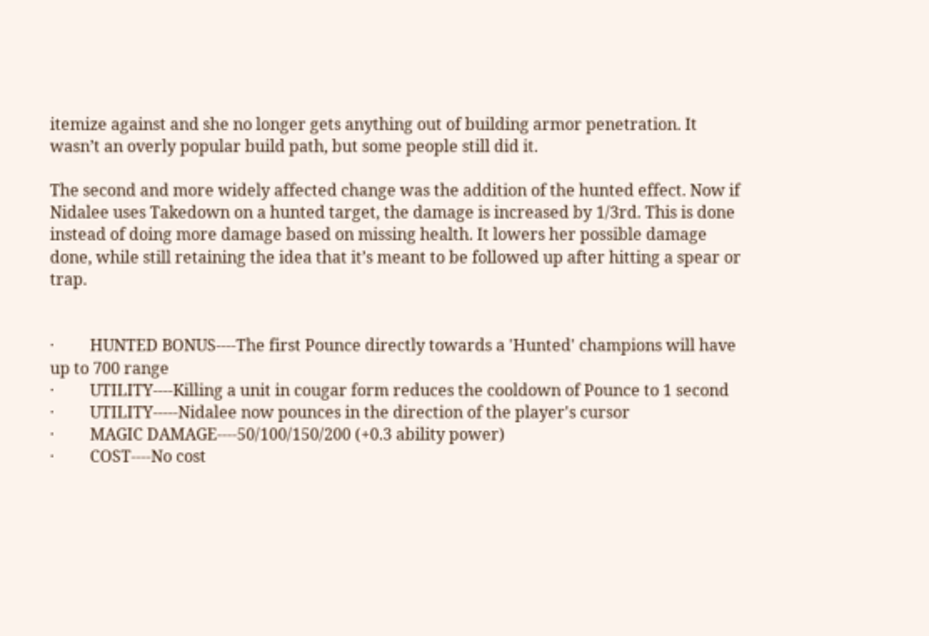itemize against and she no longer gets anything out of building armor penetration. It wasn’t an overly popular build path, but some people still did it.

The second and more widely affected change was the addition of the hunted effect. Now if Nidalee uses Takedown on a hunted target, the damage is increased by 1/3rd. This is done instead of doing more damage based on missing health. It lowers her possible damage done, while still retaining the idea that it’s meant to be followed up after hitting a spear or trap.


·         HUNTED BONUS----The first Pounce directly towards a 'Hunted' champions will have up to 700 range
·         UTILITY----Killing a unit in cougar form reduces the cooldown of Pounce to 1 second
·         UTILITY-----Nidalee now pounces in the direction of the player's cursor
·         MAGIC DAMAGE----50/100/150/200 (+0.3 ability power)
·         COST----No cost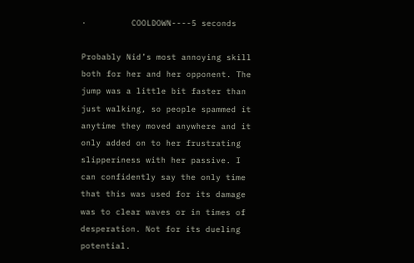·         COOLDOWN----5 seconds

Probably Nid’s most annoying skill both for her and her opponent. The jump was a little bit faster than just walking, so people spammed it anytime they moved anywhere and it only added on to her frustrating slipperiness with her passive. I can confidently say the only time that this was used for its damage was to clear waves or in times of desperation. Not for its dueling potential.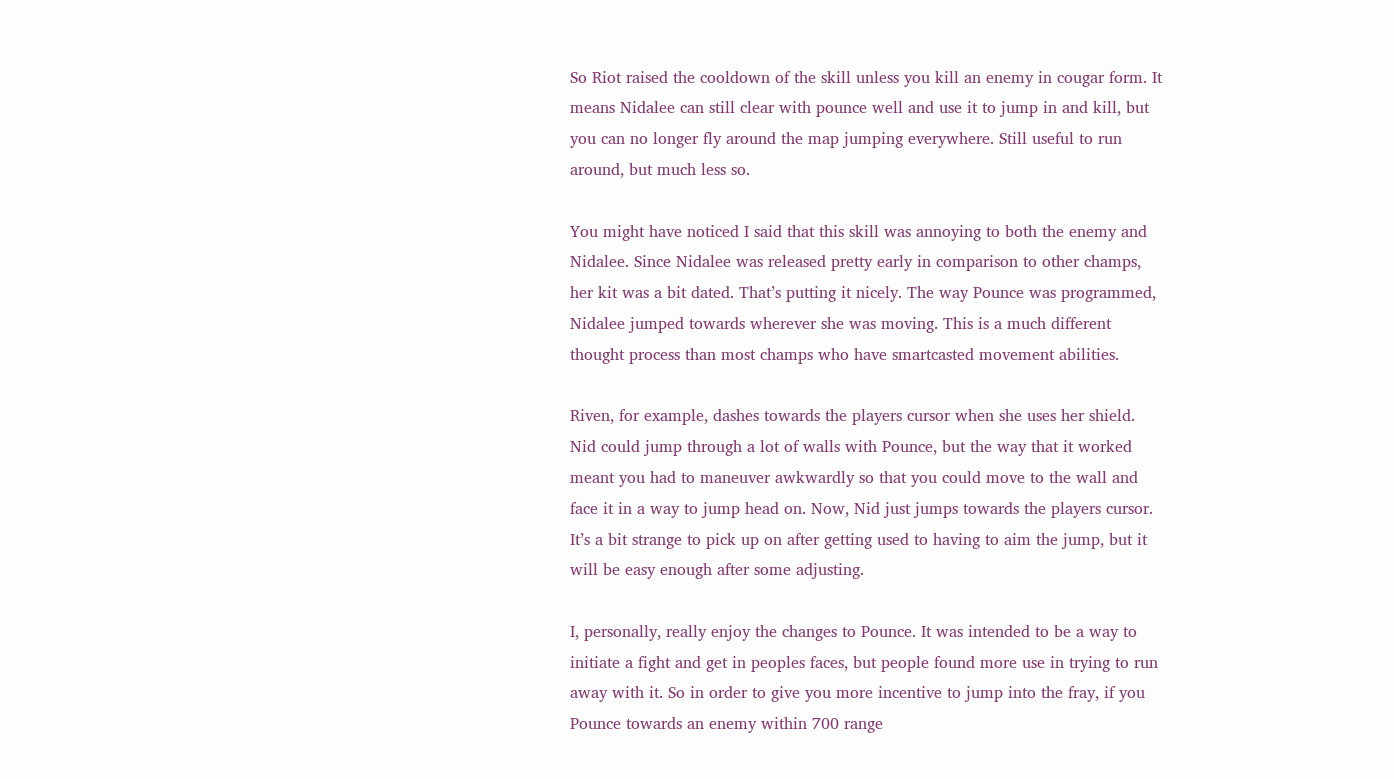So Riot raised the cooldown of the skill unless you kill an enemy in cougar form. It means Nidalee can still clear with pounce well and use it to jump in and kill, but you can no longer fly around the map jumping everywhere. Still useful to run around, but much less so.

You might have noticed I said that this skill was annoying to both the enemy and Nidalee. Since Nidalee was released pretty early in comparison to other champs, her kit was a bit dated. That’s putting it nicely. The way Pounce was programmed, Nidalee jumped towards wherever she was moving. This is a much different thought process than most champs who have smartcasted movement abilities.

Riven, for example, dashes towards the players cursor when she uses her shield. Nid could jump through a lot of walls with Pounce, but the way that it worked meant you had to maneuver awkwardly so that you could move to the wall and  face it in a way to jump head on. Now, Nid just jumps towards the players cursor. It’s a bit strange to pick up on after getting used to having to aim the jump, but it will be easy enough after some adjusting.

I, personally, really enjoy the changes to Pounce. It was intended to be a way to initiate a fight and get in peoples faces, but people found more use in trying to run away with it. So in order to give you more incentive to jump into the fray, if you Pounce towards an enemy within 700 range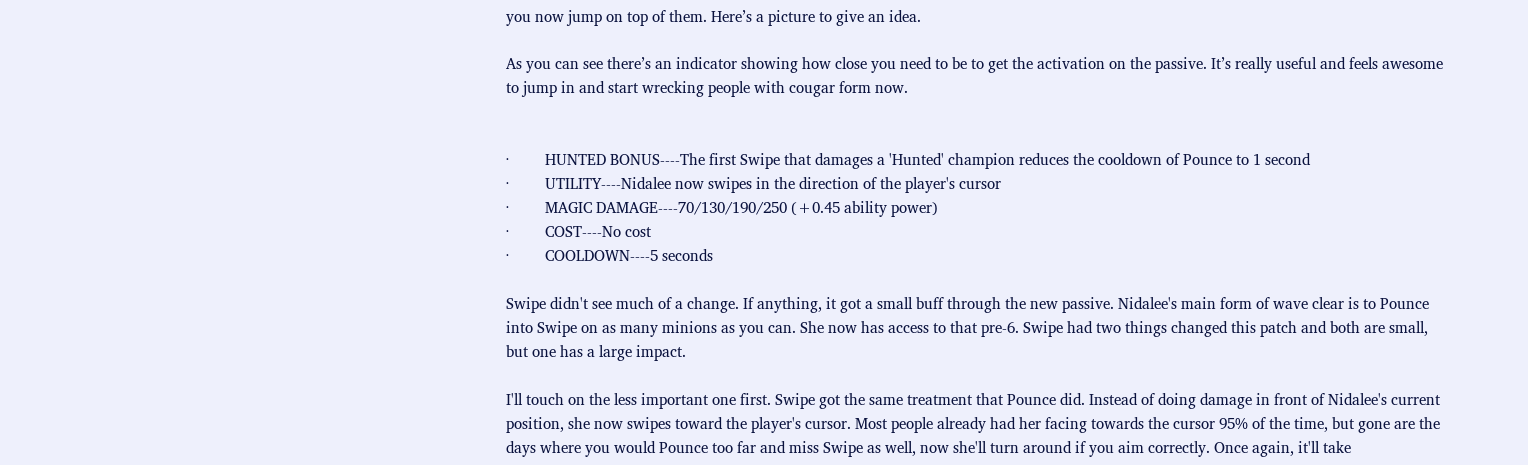you now jump on top of them. Here’s a picture to give an idea.

As you can see there’s an indicator showing how close you need to be to get the activation on the passive. It’s really useful and feels awesome to jump in and start wrecking people with cougar form now.


·         HUNTED BONUS----The first Swipe that damages a 'Hunted' champion reduces the cooldown of Pounce to 1 second
·         UTILITY----Nidalee now swipes in the direction of the player's cursor
·         MAGIC DAMAGE----70/130/190/250 (+0.45 ability power)
·         COST----No cost
·         COOLDOWN----5 seconds

Swipe didn't see much of a change. If anything, it got a small buff through the new passive. Nidalee's main form of wave clear is to Pounce into Swipe on as many minions as you can. She now has access to that pre-6. Swipe had two things changed this patch and both are small, but one has a large impact.

I'll touch on the less important one first. Swipe got the same treatment that Pounce did. Instead of doing damage in front of Nidalee's current position, she now swipes toward the player's cursor. Most people already had her facing towards the cursor 95% of the time, but gone are the days where you would Pounce too far and miss Swipe as well, now she'll turn around if you aim correctly. Once again, it'll take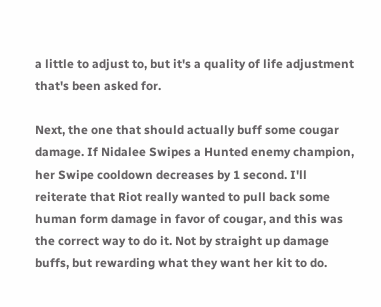a little to adjust to, but it's a quality of life adjustment that's been asked for.

Next, the one that should actually buff some cougar damage. If Nidalee Swipes a Hunted enemy champion, her Swipe cooldown decreases by 1 second. I'll reiterate that Riot really wanted to pull back some human form damage in favor of cougar, and this was the correct way to do it. Not by straight up damage buffs, but rewarding what they want her kit to do.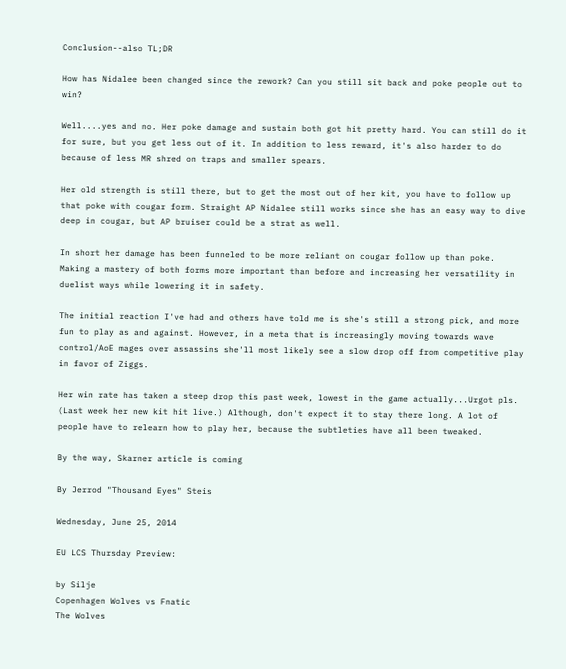Conclusion--also TL;DR

How has Nidalee been changed since the rework? Can you still sit back and poke people out to win?

Well....yes and no. Her poke damage and sustain both got hit pretty hard. You can still do it for sure, but you get less out of it. In addition to less reward, it's also harder to do because of less MR shred on traps and smaller spears.

Her old strength is still there, but to get the most out of her kit, you have to follow up that poke with cougar form. Straight AP Nidalee still works since she has an easy way to dive deep in cougar, but AP bruiser could be a strat as well.

In short her damage has been funneled to be more reliant on cougar follow up than poke. Making a mastery of both forms more important than before and increasing her versatility in duelist ways while lowering it in safety.

The initial reaction I've had and others have told me is she's still a strong pick, and more fun to play as and against. However, in a meta that is increasingly moving towards wave control/AoE mages over assassins she'll most likely see a slow drop off from competitive play in favor of Ziggs.

Her win rate has taken a steep drop this past week, lowest in the game actually...Urgot pls. (Last week her new kit hit live.) Although, don't expect it to stay there long. A lot of people have to relearn how to play her, because the subtleties have all been tweaked.

By the way, Skarner article is coming

By Jerrod "Thousand Eyes" Steis

Wednesday, June 25, 2014

EU LCS Thursday Preview:

by Silje
Copenhagen Wolves vs Fnatic
The Wolves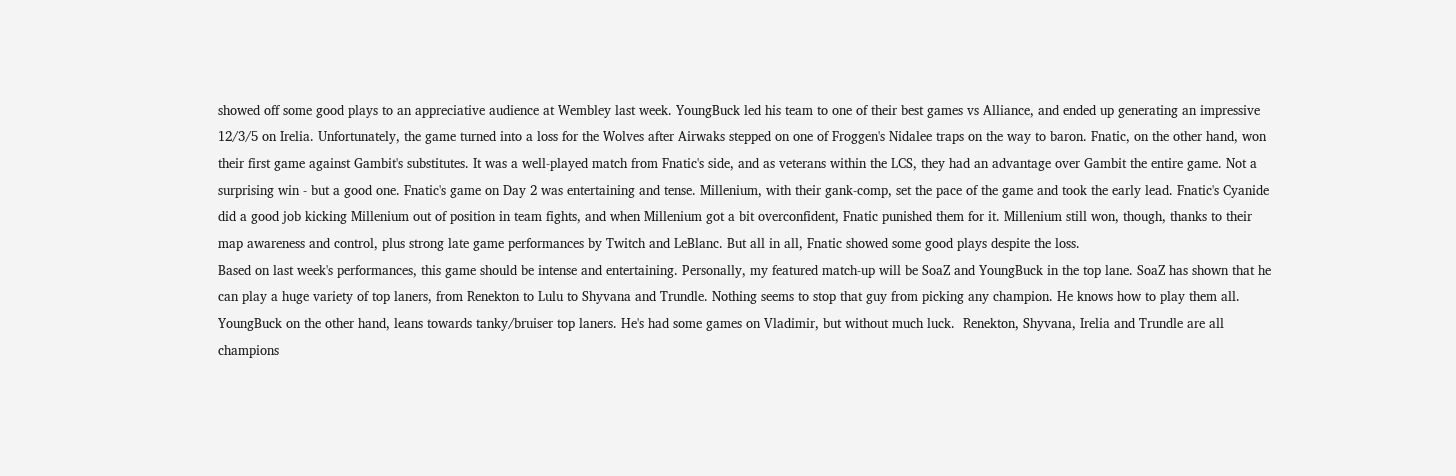showed off some good plays to an appreciative audience at Wembley last week. YoungBuck led his team to one of their best games vs Alliance, and ended up generating an impressive 12/3/5 on Irelia. Unfortunately, the game turned into a loss for the Wolves after Airwaks stepped on one of Froggen's Nidalee traps on the way to baron. Fnatic, on the other hand, won their first game against Gambit's substitutes. It was a well-played match from Fnatic's side, and as veterans within the LCS, they had an advantage over Gambit the entire game. Not a surprising win - but a good one. Fnatic's game on Day 2 was entertaining and tense. Millenium, with their gank-comp, set the pace of the game and took the early lead. Fnatic's Cyanide did a good job kicking Millenium out of position in team fights, and when Millenium got a bit overconfident, Fnatic punished them for it. Millenium still won, though, thanks to their map awareness and control, plus strong late game performances by Twitch and LeBlanc. But all in all, Fnatic showed some good plays despite the loss.
Based on last week's performances, this game should be intense and entertaining. Personally, my featured match-up will be SoaZ and YoungBuck in the top lane. SoaZ has shown that he can play a huge variety of top laners, from Renekton to Lulu to Shyvana and Trundle. Nothing seems to stop that guy from picking any champion. He knows how to play them all. YoungBuck on the other hand, leans towards tanky/bruiser top laners. He's had some games on Vladimir, but without much luck.  Renekton, Shyvana, Irelia and Trundle are all champions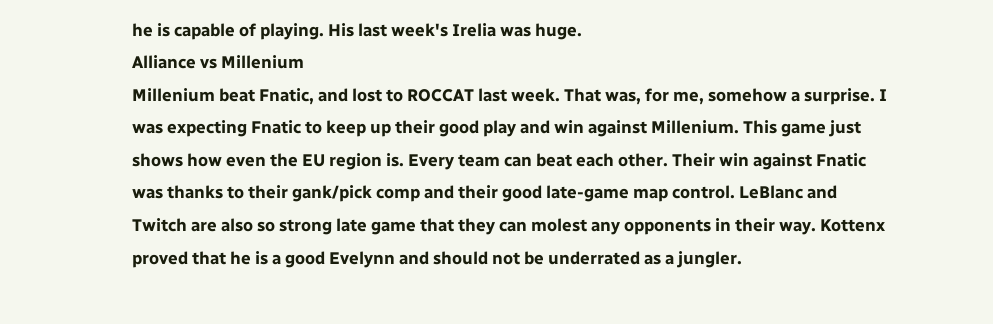he is capable of playing. His last week's Irelia was huge.
Alliance vs Millenium
Millenium beat Fnatic, and lost to ROCCAT last week. That was, for me, somehow a surprise. I was expecting Fnatic to keep up their good play and win against Millenium. This game just shows how even the EU region is. Every team can beat each other. Their win against Fnatic was thanks to their gank/pick comp and their good late-game map control. LeBlanc and Twitch are also so strong late game that they can molest any opponents in their way. Kottenx proved that he is a good Evelynn and should not be underrated as a jungler.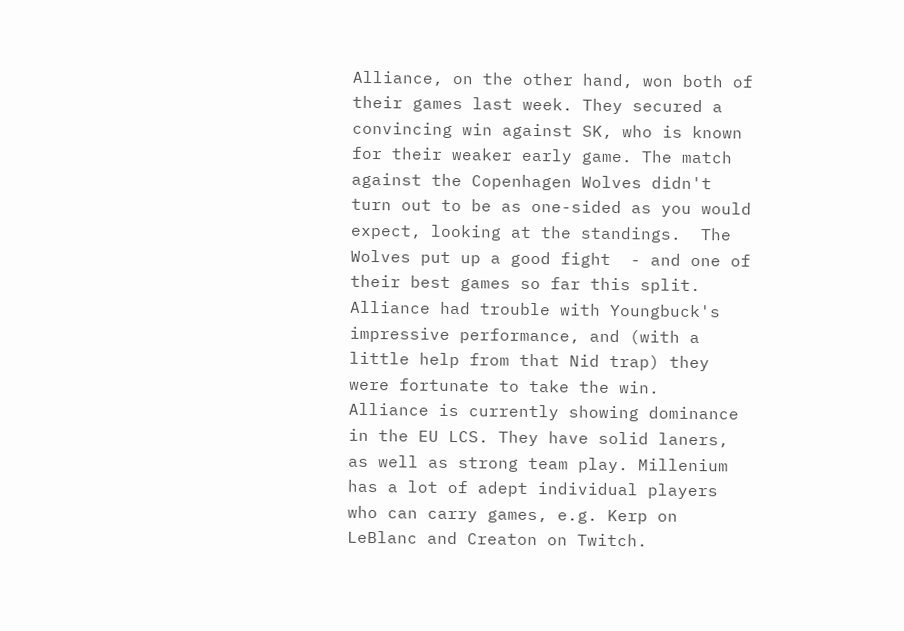Alliance, on the other hand, won both of their games last week. They secured a convincing win against SK, who is known for their weaker early game. The match against the Copenhagen Wolves didn't turn out to be as one-sided as you would expect, looking at the standings.  The Wolves put up a good fight  - and one of their best games so far this split. Alliance had trouble with Youngbuck's impressive performance, and (with a little help from that Nid trap) they were fortunate to take the win.
Alliance is currently showing dominance in the EU LCS. They have solid laners, as well as strong team play. Millenium has a lot of adept individual players who can carry games, e.g. Kerp on LeBlanc and Creaton on Twitch.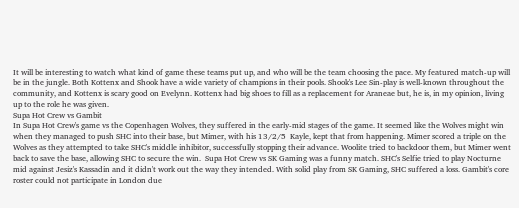It will be interesting to watch what kind of game these teams put up, and who will be the team choosing the pace. My featured match-up will be in the jungle. Both Kottenx and Shook have a wide variety of champions in their pools. Shook's Lee Sin-play is well-known throughout the community, and Kottenx is scary good on Evelynn. Kottenx had big shoes to fill as a replacement for Araneae but, he is, in my opinion, living up to the role he was given.
Supa Hot Crew vs Gambit
In Supa Hot Crew's game vs the Copenhagen Wolves, they suffered in the early-mid stages of the game. It seemed like the Wolves might win when they managed to push SHC into their base, but Mimer, with his 13/2/5  Kayle, kept that from happening. Mimer scored a triple on the Wolves as they attempted to take SHC's middle inhibitor, successfully stopping their advance. Woolite tried to backdoor them, but Mimer went back to save the base, allowing SHC to secure the win.  Supa Hot Crew vs SK Gaming was a funny match. SHC's Selfie tried to play Nocturne mid against Jesiz's Kassadin and it didn't work out the way they intended. With solid play from SK Gaming, SHC suffered a loss. Gambit's core roster could not participate in London due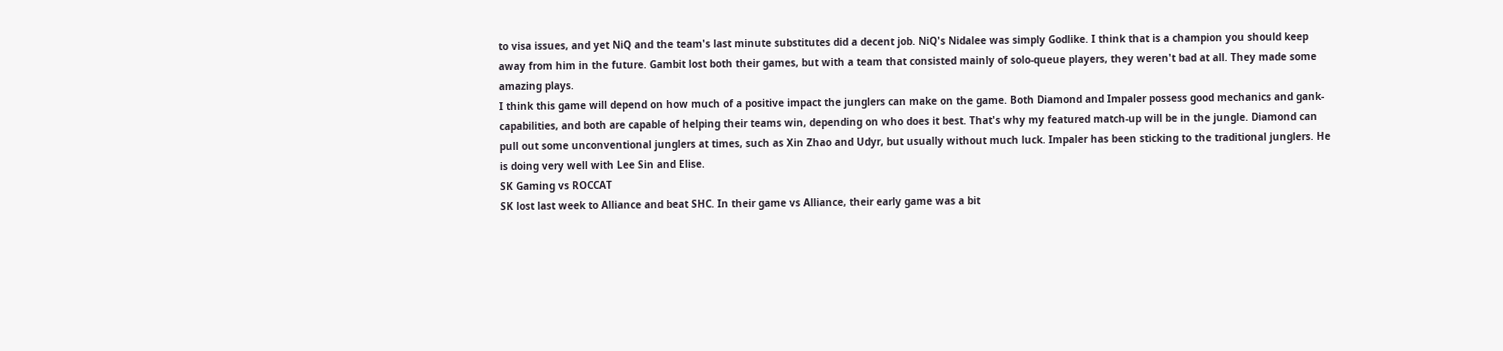to visa issues, and yet NiQ and the team's last minute substitutes did a decent job. NiQ's Nidalee was simply Godlike. I think that is a champion you should keep away from him in the future. Gambit lost both their games, but with a team that consisted mainly of solo-queue players, they weren't bad at all. They made some amazing plays.
I think this game will depend on how much of a positive impact the junglers can make on the game. Both Diamond and Impaler possess good mechanics and gank-capabilities, and both are capable of helping their teams win, depending on who does it best. That's why my featured match-up will be in the jungle. Diamond can pull out some unconventional junglers at times, such as Xin Zhao and Udyr, but usually without much luck. Impaler has been sticking to the traditional junglers. He is doing very well with Lee Sin and Elise.
SK Gaming vs ROCCAT
SK lost last week to Alliance and beat SHC. In their game vs Alliance, their early game was a bit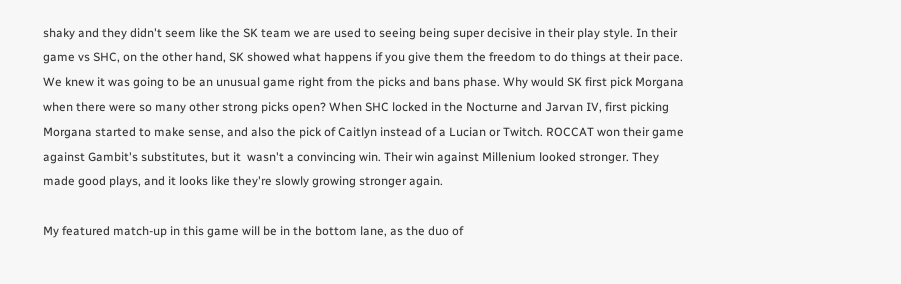shaky and they didn't seem like the SK team we are used to seeing being super decisive in their play style. In their game vs SHC, on the other hand, SK showed what happens if you give them the freedom to do things at their pace. We knew it was going to be an unusual game right from the picks and bans phase. Why would SK first pick Morgana when there were so many other strong picks open? When SHC locked in the Nocturne and Jarvan IV, first picking Morgana started to make sense, and also the pick of Caitlyn instead of a Lucian or Twitch. ROCCAT won their game against Gambit's substitutes, but it  wasn't a convincing win. Their win against Millenium looked stronger. They made good plays, and it looks like they're slowly growing stronger again.

My featured match-up in this game will be in the bottom lane, as the duo of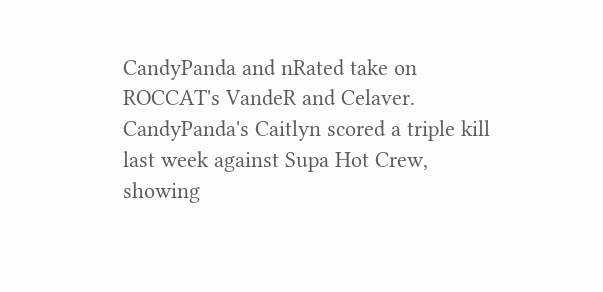CandyPanda and nRated take on ROCCAT's VandeR and Celaver. CandyPanda's Caitlyn scored a triple kill last week against Supa Hot Crew, showing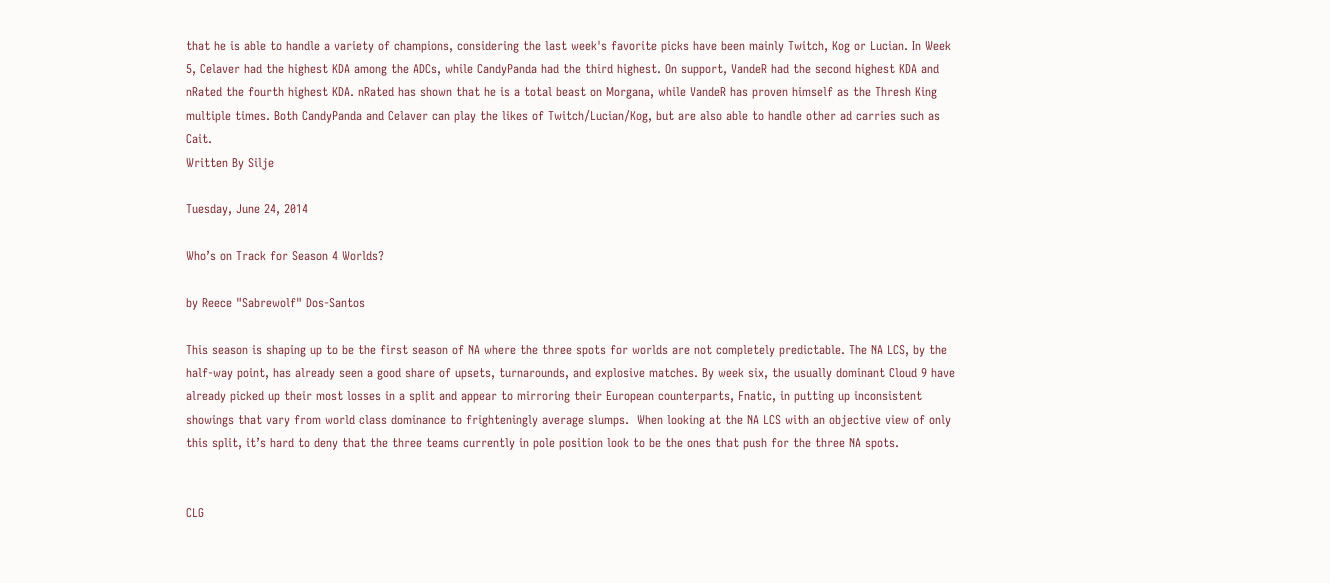that he is able to handle a variety of champions, considering the last week's favorite picks have been mainly Twitch, Kog or Lucian. In Week 5, Celaver had the highest KDA among the ADCs, while CandyPanda had the third highest. On support, VandeR had the second highest KDA and nRated the fourth highest KDA. nRated has shown that he is a total beast on Morgana, while VandeR has proven himself as the Thresh King multiple times. Both CandyPanda and Celaver can play the likes of Twitch/Lucian/Kog, but are also able to handle other ad carries such as Cait.
Written By Silje

Tuesday, June 24, 2014

Who’s on Track for Season 4 Worlds?

by Reece "Sabrewolf" Dos-Santos

This season is shaping up to be the first season of NA where the three spots for worlds are not completely predictable. The NA LCS, by the half-way point, has already seen a good share of upsets, turnarounds, and explosive matches. By week six, the usually dominant Cloud 9 have already picked up their most losses in a split and appear to mirroring their European counterparts, Fnatic, in putting up inconsistent showings that vary from world class dominance to frighteningly average slumps.  When looking at the NA LCS with an objective view of only this split, it’s hard to deny that the three teams currently in pole position look to be the ones that push for the three NA spots.


CLG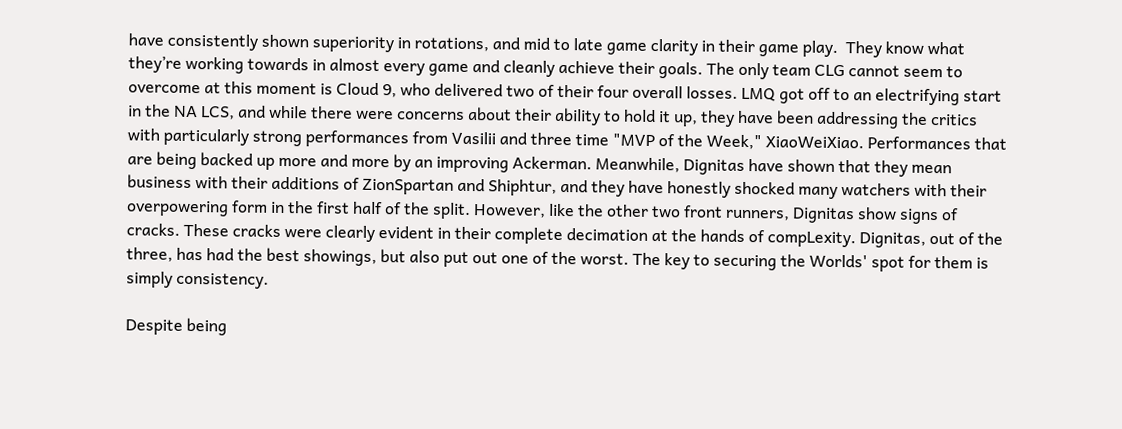have consistently shown superiority in rotations, and mid to late game clarity in their game play.  They know what they’re working towards in almost every game and cleanly achieve their goals. The only team CLG cannot seem to overcome at this moment is Cloud 9, who delivered two of their four overall losses. LMQ got off to an electrifying start in the NA LCS, and while there were concerns about their ability to hold it up, they have been addressing the critics with particularly strong performances from Vasilii and three time "MVP of the Week," XiaoWeiXiao. Performances that are being backed up more and more by an improving Ackerman. Meanwhile, Dignitas have shown that they mean business with their additions of ZionSpartan and Shiphtur, and they have honestly shocked many watchers with their overpowering form in the first half of the split. However, like the other two front runners, Dignitas show signs of cracks. These cracks were clearly evident in their complete decimation at the hands of compLexity. Dignitas, out of the three, has had the best showings, but also put out one of the worst. The key to securing the Worlds' spot for them is simply consistency.

Despite being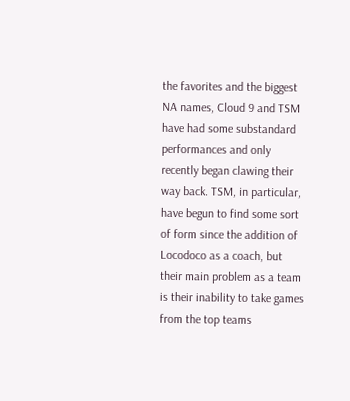the favorites and the biggest NA names, Cloud 9 and TSM have had some substandard performances and only recently began clawing their way back. TSM, in particular, have begun to find some sort of form since the addition of Locodoco as a coach, but their main problem as a team is their inability to take games from the top teams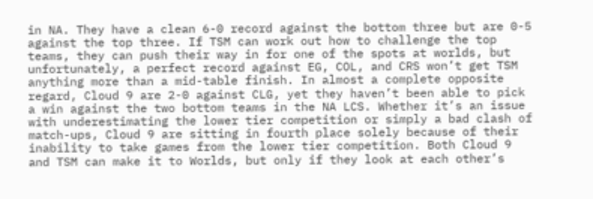in NA. They have a clean 6-0 record against the bottom three but are 0-5 against the top three. If TSM can work out how to challenge the top teams, they can push their way in for one of the spots at worlds, but unfortunately, a perfect record against EG, COL, and CRS won’t get TSM anything more than a mid-table finish. In almost a complete opposite regard, Cloud 9 are 2-0 against CLG, yet they haven’t been able to pick a win against the two bottom teams in the NA LCS. Whether it’s an issue with underestimating the lower tier competition or simply a bad clash of match-ups, Cloud 9 are sitting in fourth place solely because of their inability to take games from the lower tier competition. Both Cloud 9 and TSM can make it to Worlds, but only if they look at each other’s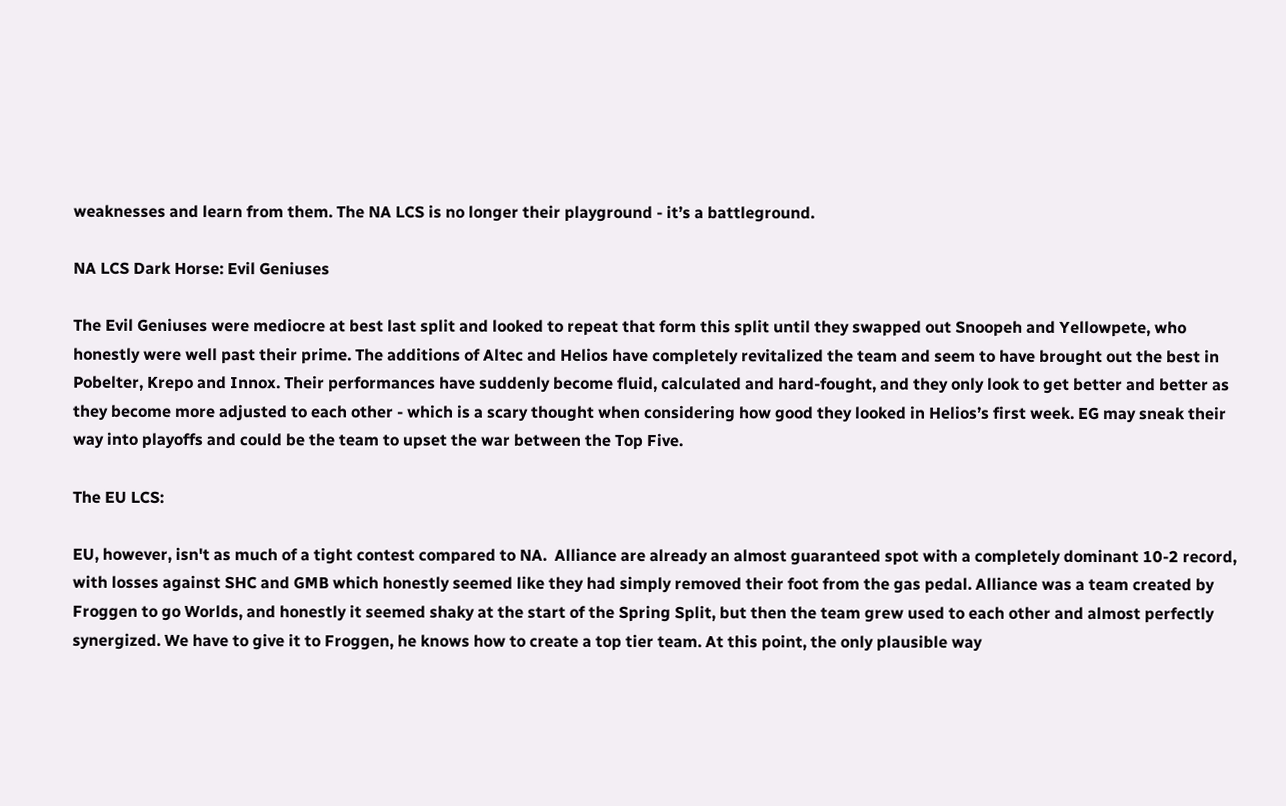weaknesses and learn from them. The NA LCS is no longer their playground - it’s a battleground.

NA LCS Dark Horse: Evil Geniuses

The Evil Geniuses were mediocre at best last split and looked to repeat that form this split until they swapped out Snoopeh and Yellowpete, who honestly were well past their prime. The additions of Altec and Helios have completely revitalized the team and seem to have brought out the best in Pobelter, Krepo and Innox. Their performances have suddenly become fluid, calculated and hard-fought, and they only look to get better and better as they become more adjusted to each other - which is a scary thought when considering how good they looked in Helios’s first week. EG may sneak their way into playoffs and could be the team to upset the war between the Top Five.

The EU LCS:

EU, however, isn't as much of a tight contest compared to NA.  Alliance are already an almost guaranteed spot with a completely dominant 10-2 record, with losses against SHC and GMB which honestly seemed like they had simply removed their foot from the gas pedal. Alliance was a team created by Froggen to go Worlds, and honestly it seemed shaky at the start of the Spring Split, but then the team grew used to each other and almost perfectly synergized. We have to give it to Froggen, he knows how to create a top tier team. At this point, the only plausible way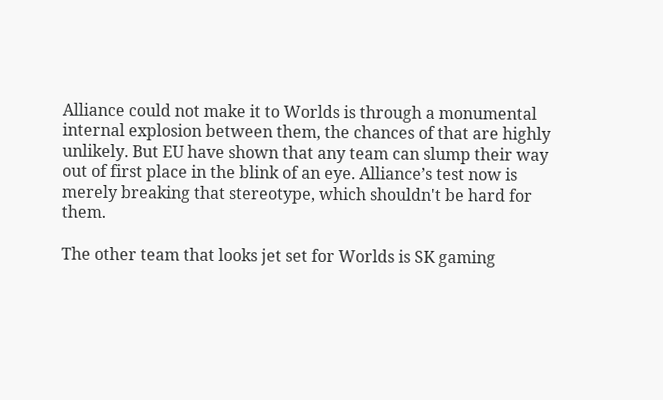Alliance could not make it to Worlds is through a monumental internal explosion between them, the chances of that are highly unlikely. But EU have shown that any team can slump their way out of first place in the blink of an eye. Alliance’s test now is merely breaking that stereotype, which shouldn't be hard for them.

The other team that looks jet set for Worlds is SK gaming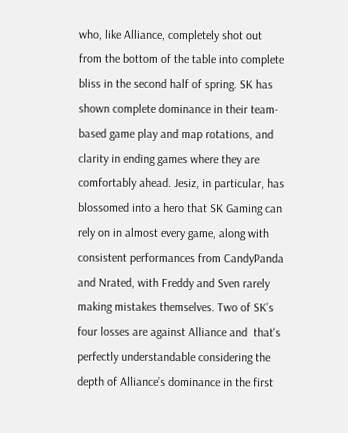who, like Alliance, completely shot out from the bottom of the table into complete bliss in the second half of spring. SK has shown complete dominance in their team-based game play and map rotations, and clarity in ending games where they are comfortably ahead. Jesiz, in particular, has blossomed into a hero that SK Gaming can rely on in almost every game, along with consistent performances from CandyPanda and Nrated, with Freddy and Sven rarely making mistakes themselves. Two of SK’s four losses are against Alliance and  that's perfectly understandable considering the depth of Alliance’s dominance in the first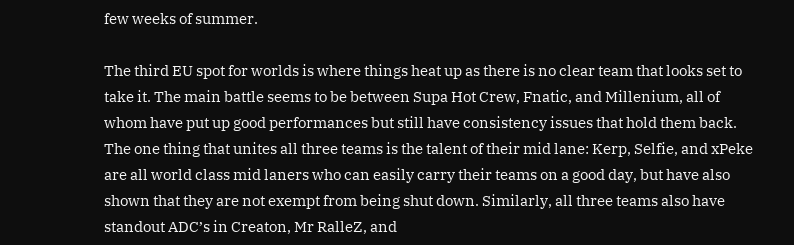few weeks of summer.

The third EU spot for worlds is where things heat up as there is no clear team that looks set to take it. The main battle seems to be between Supa Hot Crew, Fnatic, and Millenium, all of whom have put up good performances but still have consistency issues that hold them back. The one thing that unites all three teams is the talent of their mid lane: Kerp, Selfie, and xPeke are all world class mid laners who can easily carry their teams on a good day, but have also shown that they are not exempt from being shut down. Similarly, all three teams also have standout ADC’s in Creaton, Mr RalleZ, and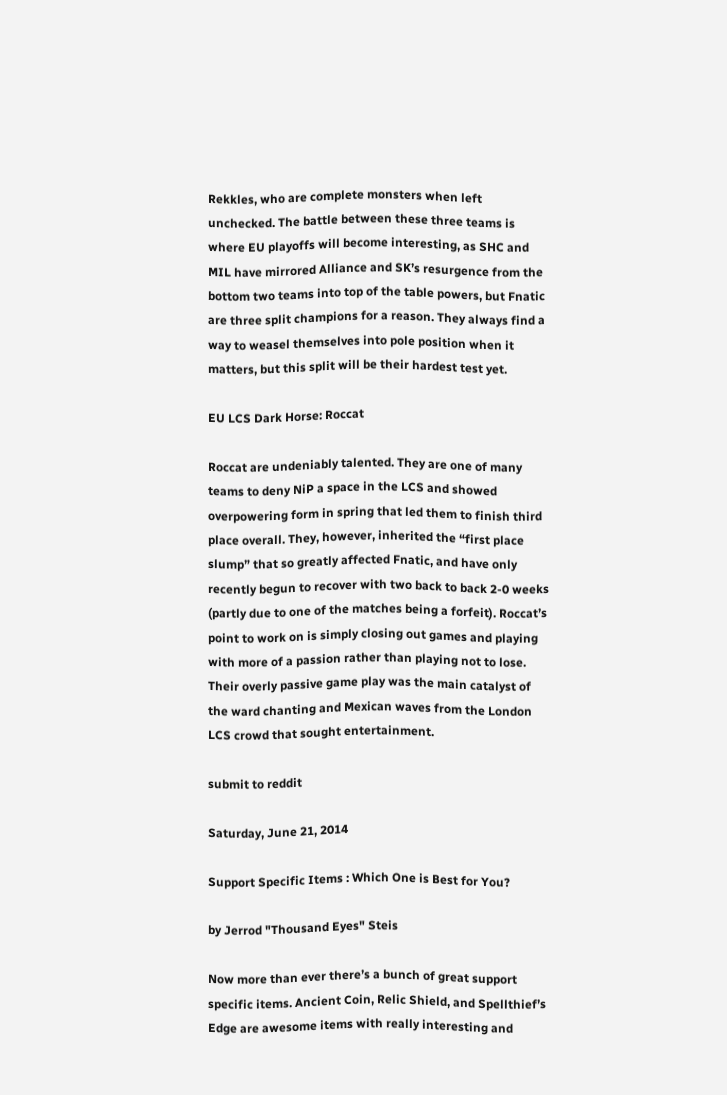Rekkles, who are complete monsters when left unchecked. The battle between these three teams is where EU playoffs will become interesting, as SHC and MIL have mirrored Alliance and SK’s resurgence from the bottom two teams into top of the table powers, but Fnatic are three split champions for a reason. They always find a way to weasel themselves into pole position when it matters, but this split will be their hardest test yet.

EU LCS Dark Horse: Roccat

Roccat are undeniably talented. They are one of many teams to deny NiP a space in the LCS and showed overpowering form in spring that led them to finish third place overall. They, however, inherited the “first place slump” that so greatly affected Fnatic, and have only recently begun to recover with two back to back 2-0 weeks (partly due to one of the matches being a forfeit). Roccat’s point to work on is simply closing out games and playing with more of a passion rather than playing not to lose. Their overly passive game play was the main catalyst of the ward chanting and Mexican waves from the London LCS crowd that sought entertainment.

submit to reddit

Saturday, June 21, 2014

Support Specific Items : Which One is Best for You?

by Jerrod "Thousand Eyes" Steis

Now more than ever there’s a bunch of great support specific items. Ancient Coin, Relic Shield, and Spellthief’s Edge are awesome items with really interesting and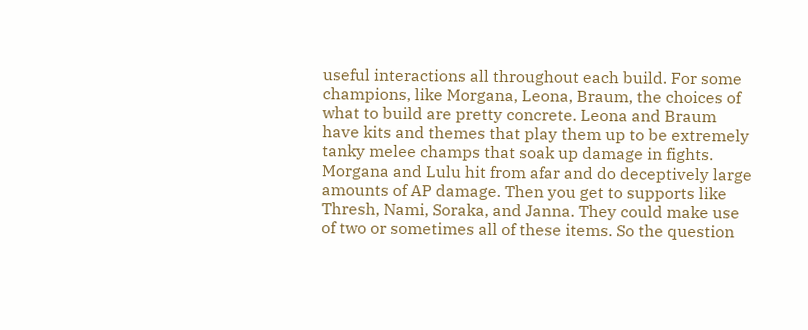useful interactions all throughout each build. For some champions, like Morgana, Leona, Braum, the choices of what to build are pretty concrete. Leona and Braum have kits and themes that play them up to be extremely tanky melee champs that soak up damage in fights. Morgana and Lulu hit from afar and do deceptively large amounts of AP damage. Then you get to supports like Thresh, Nami, Soraka, and Janna. They could make use of two or sometimes all of these items. So the question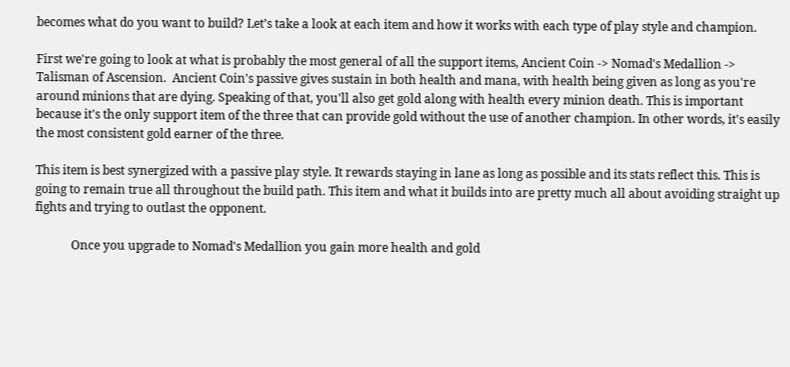becomes what do you want to build? Let’s take a look at each item and how it works with each type of play style and champion.

First we're going to look at what is probably the most general of all the support items, Ancient Coin -> Nomad's Medallion -> Talisman of Ascension.  Ancient Coin's passive gives sustain in both health and mana, with health being given as long as you're around minions that are dying. Speaking of that, you'll also get gold along with health every minion death. This is important because it's the only support item of the three that can provide gold without the use of another champion. In other words, it's easily the most consistent gold earner of the three.

This item is best synergized with a passive play style. It rewards staying in lane as long as possible and its stats reflect this. This is going to remain true all throughout the build path. This item and what it builds into are pretty much all about avoiding straight up fights and trying to outlast the opponent.

            Once you upgrade to Nomad's Medallion you gain more health and gold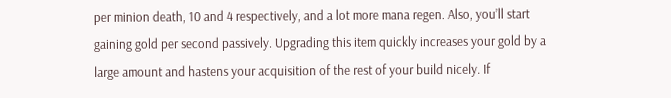per minion death, 10 and 4 respectively, and a lot more mana regen. Also, you’ll start gaining gold per second passively. Upgrading this item quickly increases your gold by a large amount and hastens your acquisition of the rest of your build nicely. If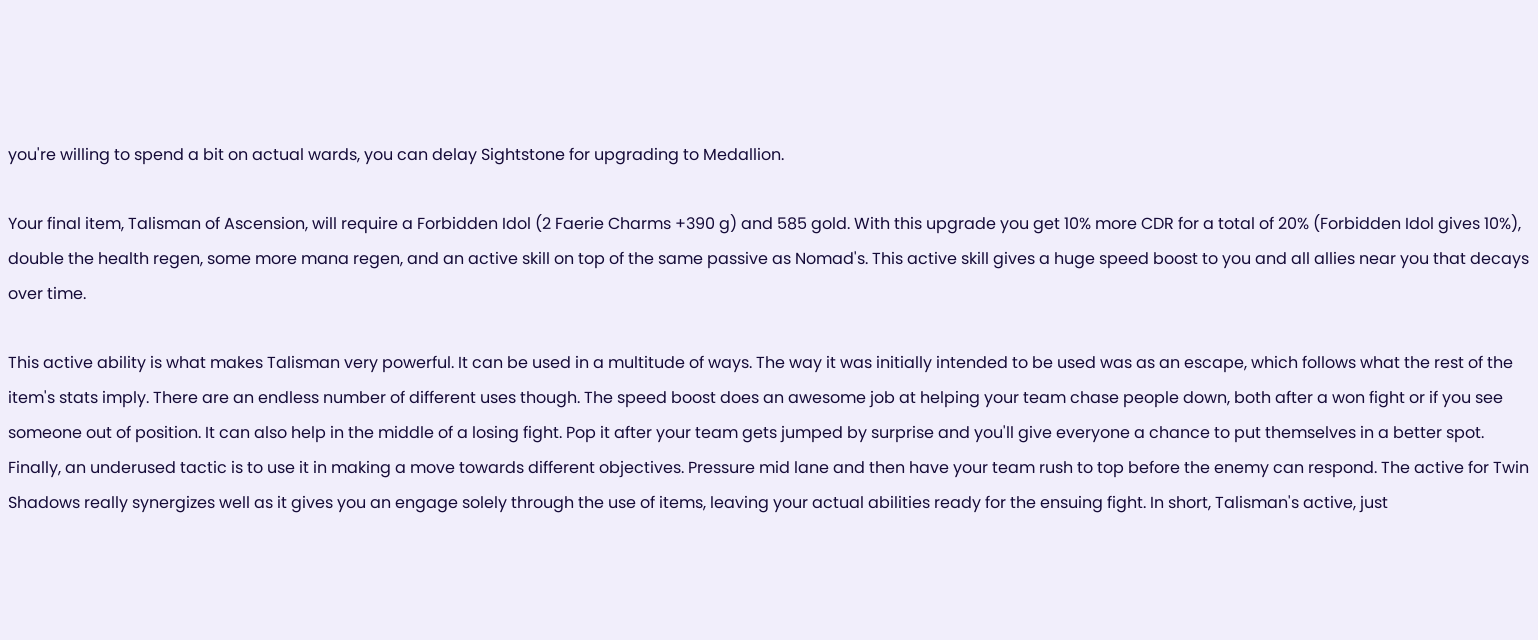you're willing to spend a bit on actual wards, you can delay Sightstone for upgrading to Medallion.

Your final item, Talisman of Ascension, will require a Forbidden Idol (2 Faerie Charms +390 g) and 585 gold. With this upgrade you get 10% more CDR for a total of 20% (Forbidden Idol gives 10%), double the health regen, some more mana regen, and an active skill on top of the same passive as Nomad's. This active skill gives a huge speed boost to you and all allies near you that decays over time.

This active ability is what makes Talisman very powerful. It can be used in a multitude of ways. The way it was initially intended to be used was as an escape, which follows what the rest of the item's stats imply. There are an endless number of different uses though. The speed boost does an awesome job at helping your team chase people down, both after a won fight or if you see someone out of position. It can also help in the middle of a losing fight. Pop it after your team gets jumped by surprise and you'll give everyone a chance to put themselves in a better spot. Finally, an underused tactic is to use it in making a move towards different objectives. Pressure mid lane and then have your team rush to top before the enemy can respond. The active for Twin Shadows really synergizes well as it gives you an engage solely through the use of items, leaving your actual abilities ready for the ensuing fight. In short, Talisman's active, just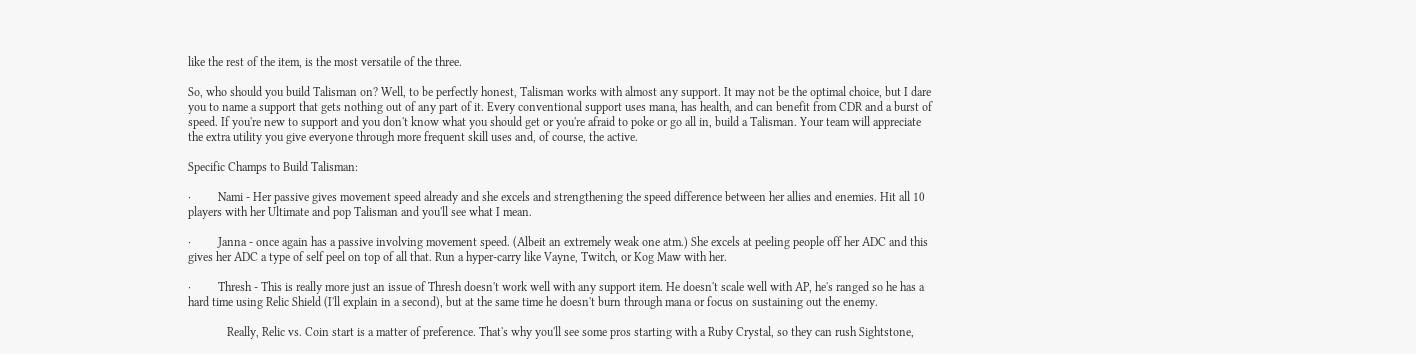like the rest of the item, is the most versatile of the three.

So, who should you build Talisman on? Well, to be perfectly honest, Talisman works with almost any support. It may not be the optimal choice, but I dare you to name a support that gets nothing out of any part of it. Every conventional support uses mana, has health, and can benefit from CDR and a burst of speed. If you're new to support and you don't know what you should get or you're afraid to poke or go all in, build a Talisman. Your team will appreciate the extra utility you give everyone through more frequent skill uses and, of course, the active.

Specific Champs to Build Talisman:

·         Nami - Her passive gives movement speed already and she excels and strengthening the speed difference between her allies and enemies. Hit all 10 players with her Ultimate and pop Talisman and you'll see what I mean.

·         Janna - once again has a passive involving movement speed. (Albeit an extremely weak one atm.) She excels at peeling people off her ADC and this gives her ADC a type of self peel on top of all that. Run a hyper-carry like Vayne, Twitch, or Kog Maw with her.

·         Thresh - This is really more just an issue of Thresh doesn't work well with any support item. He doesn't scale well with AP, he's ranged so he has a hard time using Relic Shield (I'll explain in a second), but at the same time he doesn't burn through mana or focus on sustaining out the enemy.

             Really, Relic vs. Coin start is a matter of preference. That's why you'll see some pros starting with a Ruby Crystal, so they can rush Sightstone,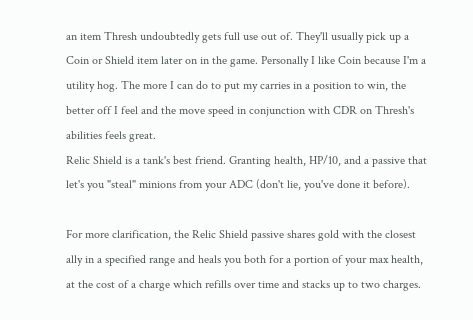an item Thresh undoubtedly gets full use out of. They'll usually pick up a Coin or Shield item later on in the game. Personally I like Coin because I'm a utility hog. The more I can do to put my carries in a position to win, the better off I feel and the move speed in conjunction with CDR on Thresh's abilities feels great.
Relic Shield is a tank's best friend. Granting health, HP/10, and a passive that let's you "steal" minions from your ADC (don't lie, you've done it before).

For more clarification, the Relic Shield passive shares gold with the closest ally in a specified range and heals you both for a portion of your max health, at the cost of a charge which refills over time and stacks up to two charges.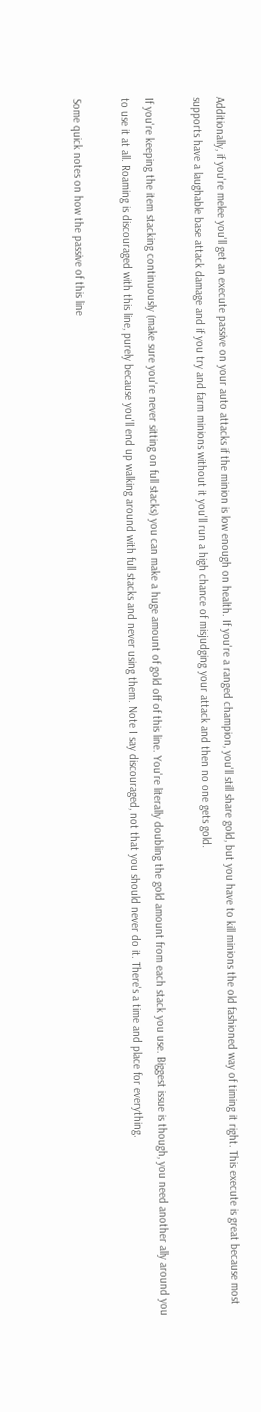Additionally, if you're melee you'll get an execute passive on your auto attacks if the minion is low enough on health. If you're a ranged champion, you'll still share gold, but you have to kill minions the old fashioned way of timing it right. This execute is great because most supports have a laughable base attack damage and if you try and farm minions without it you'll run a high chance of misjudging your attack and then no one gets gold.

If you're keeping the item stacking continuously (make sure you're never sitting on full stacks) you can make a huge amount of gold off of this line. You're literally doubling the gold amount from each stack you use. Biggest issue is though, you need another ally around you to use it at all. Roaming is discouraged with this line, purely because you'll end up walking around with full stacks and never using them. Note I say discouraged, not that you should never do it. There's a time and place for everything.

Some quick notes on how the passive of this line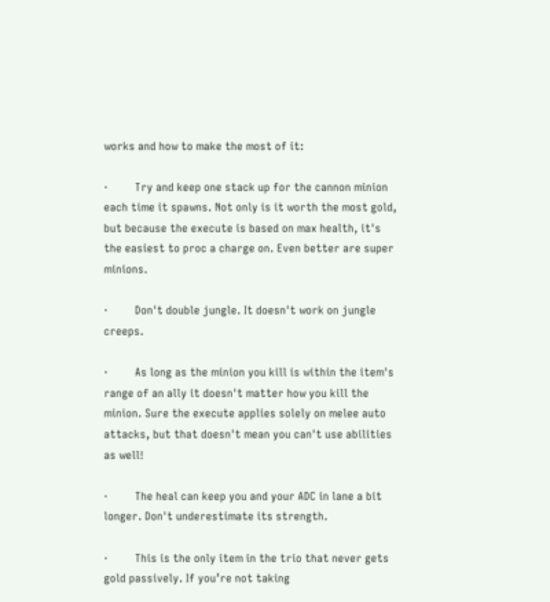works and how to make the most of it:

·         Try and keep one stack up for the cannon minion each time it spawns. Not only is it worth the most gold, but because the execute is based on max health, it's the easiest to proc a charge on. Even better are super minions.

·         Don't double jungle. It doesn't work on jungle creeps.

·         As long as the minion you kill is within the item's range of an ally it doesn't matter how you kill the minion. Sure the execute applies solely on melee auto attacks, but that doesn't mean you can't use abilities as well!

·         The heal can keep you and your ADC in lane a bit longer. Don't underestimate its strength.

·         This is the only item in the trio that never gets gold passively. If you’re not taking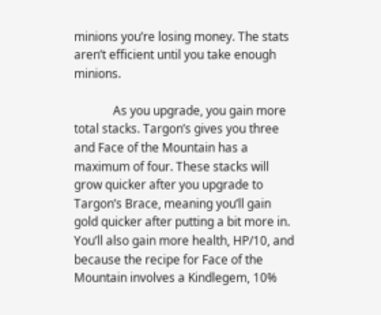minions you’re losing money. The stats aren’t efficient until you take enough minions.

             As you upgrade, you gain more total stacks. Targon’s gives you three and Face of the Mountain has a maximum of four. These stacks will grow quicker after you upgrade to Targon’s Brace, meaning you’ll gain gold quicker after putting a bit more in. You’ll also gain more health, HP/10, and because the recipe for Face of the Mountain involves a Kindlegem, 10%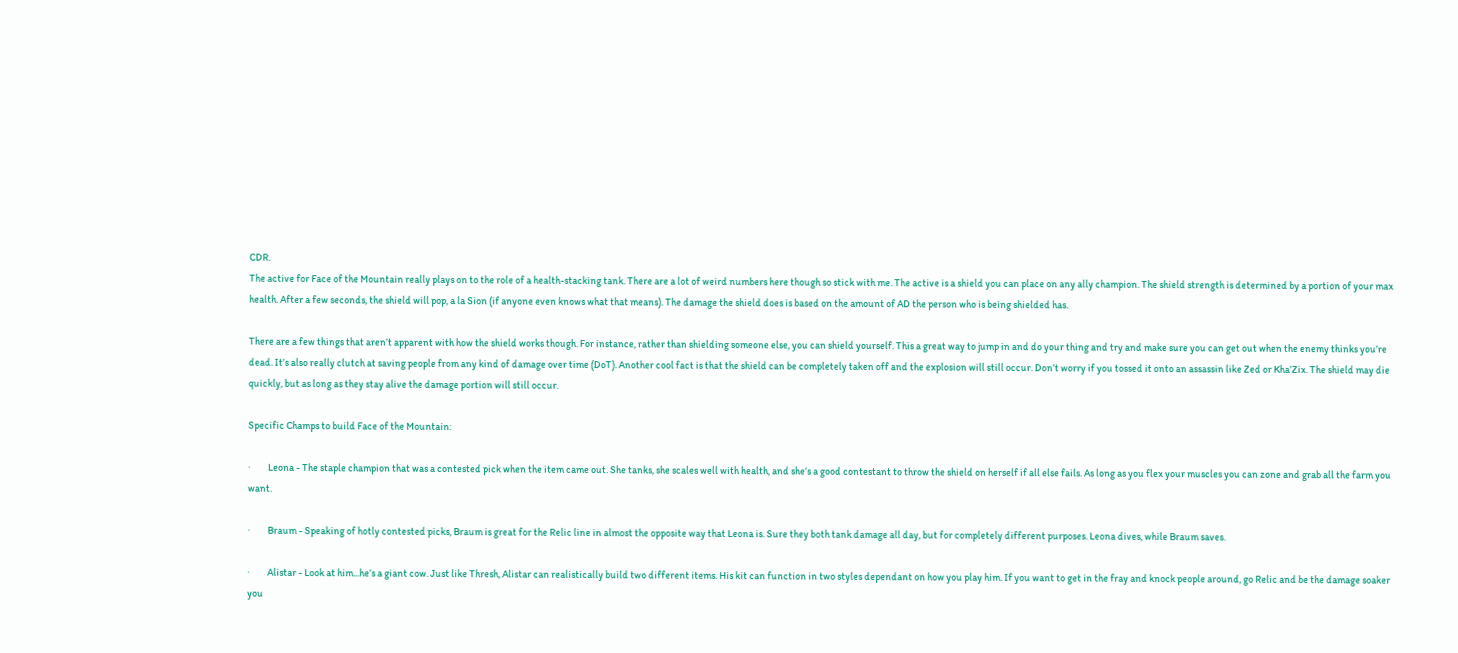CDR.
The active for Face of the Mountain really plays on to the role of a health-stacking tank. There are a lot of weird numbers here though so stick with me. The active is a shield you can place on any ally champion. The shield strength is determined by a portion of your max health. After a few seconds, the shield will pop, a la Sion (if anyone even knows what that means). The damage the shield does is based on the amount of AD the person who is being shielded has.

There are a few things that aren’t apparent with how the shield works though. For instance, rather than shielding someone else, you can shield yourself. This a great way to jump in and do your thing and try and make sure you can get out when the enemy thinks you’re dead. It’s also really clutch at saving people from any kind of damage over time (DoT). Another cool fact is that the shield can be completely taken off and the explosion will still occur. Don’t worry if you tossed it onto an assassin like Zed or Kha’Zix. The shield may die quickly, but as long as they stay alive the damage portion will still occur.

Specific Champs to build Face of the Mountain:

·         Leona - The staple champion that was a contested pick when the item came out. She tanks, she scales well with health, and she’s a good contestant to throw the shield on herself if all else fails. As long as you flex your muscles you can zone and grab all the farm you want.

·         Braum - Speaking of hotly contested picks, Braum is great for the Relic line in almost the opposite way that Leona is. Sure they both tank damage all day, but for completely different purposes. Leona dives, while Braum saves.

·         Alistar - Look at him...he’s a giant cow. Just like Thresh, Alistar can realistically build two different items. His kit can function in two styles dependant on how you play him. If you want to get in the fray and knock people around, go Relic and be the damage soaker you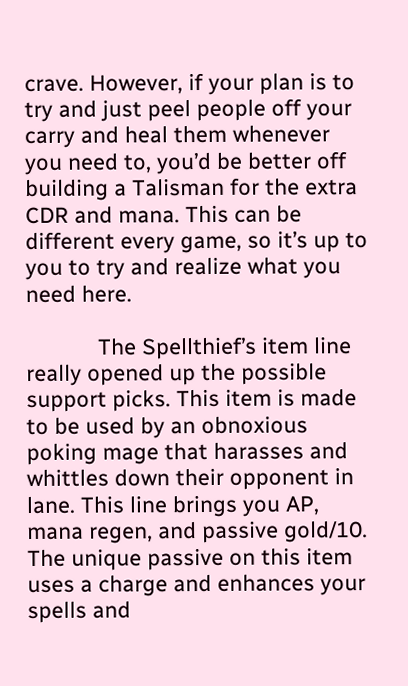crave. However, if your plan is to try and just peel people off your carry and heal them whenever you need to, you’d be better off building a Talisman for the extra CDR and mana. This can be different every game, so it’s up to you to try and realize what you need here.

            The Spellthief’s item line really opened up the possible support picks. This item is made to be used by an obnoxious poking mage that harasses and whittles down their opponent in lane. This line brings you AP, mana regen, and passive gold/10. The unique passive on this item uses a charge and enhances your spells and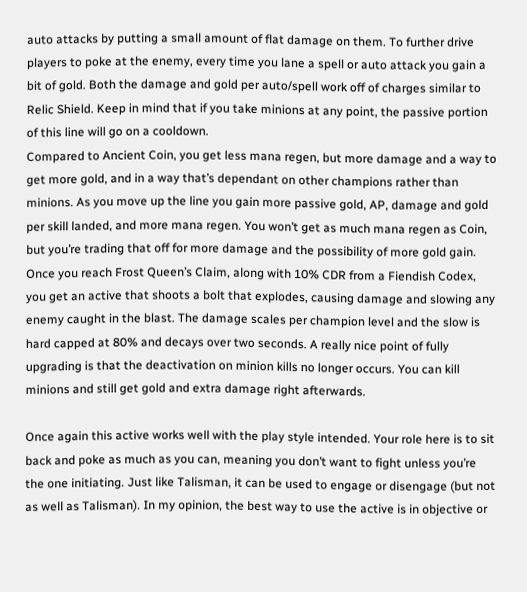auto attacks by putting a small amount of flat damage on them. To further drive players to poke at the enemy, every time you lane a spell or auto attack you gain a bit of gold. Both the damage and gold per auto/spell work off of charges similar to Relic Shield. Keep in mind that if you take minions at any point, the passive portion of this line will go on a cooldown.
Compared to Ancient Coin, you get less mana regen, but more damage and a way to get more gold, and in a way that’s dependant on other champions rather than minions. As you move up the line you gain more passive gold, AP, damage and gold per skill landed, and more mana regen. You won’t get as much mana regen as Coin, but you’re trading that off for more damage and the possibility of more gold gain. Once you reach Frost Queen’s Claim, along with 10% CDR from a Fiendish Codex, you get an active that shoots a bolt that explodes, causing damage and slowing any enemy caught in the blast. The damage scales per champion level and the slow is hard capped at 80% and decays over two seconds. A really nice point of fully upgrading is that the deactivation on minion kills no longer occurs. You can kill minions and still get gold and extra damage right afterwards.

Once again this active works well with the play style intended. Your role here is to sit back and poke as much as you can, meaning you don’t want to fight unless you’re the one initiating. Just like Talisman, it can be used to engage or disengage (but not as well as Talisman). In my opinion, the best way to use the active is in objective or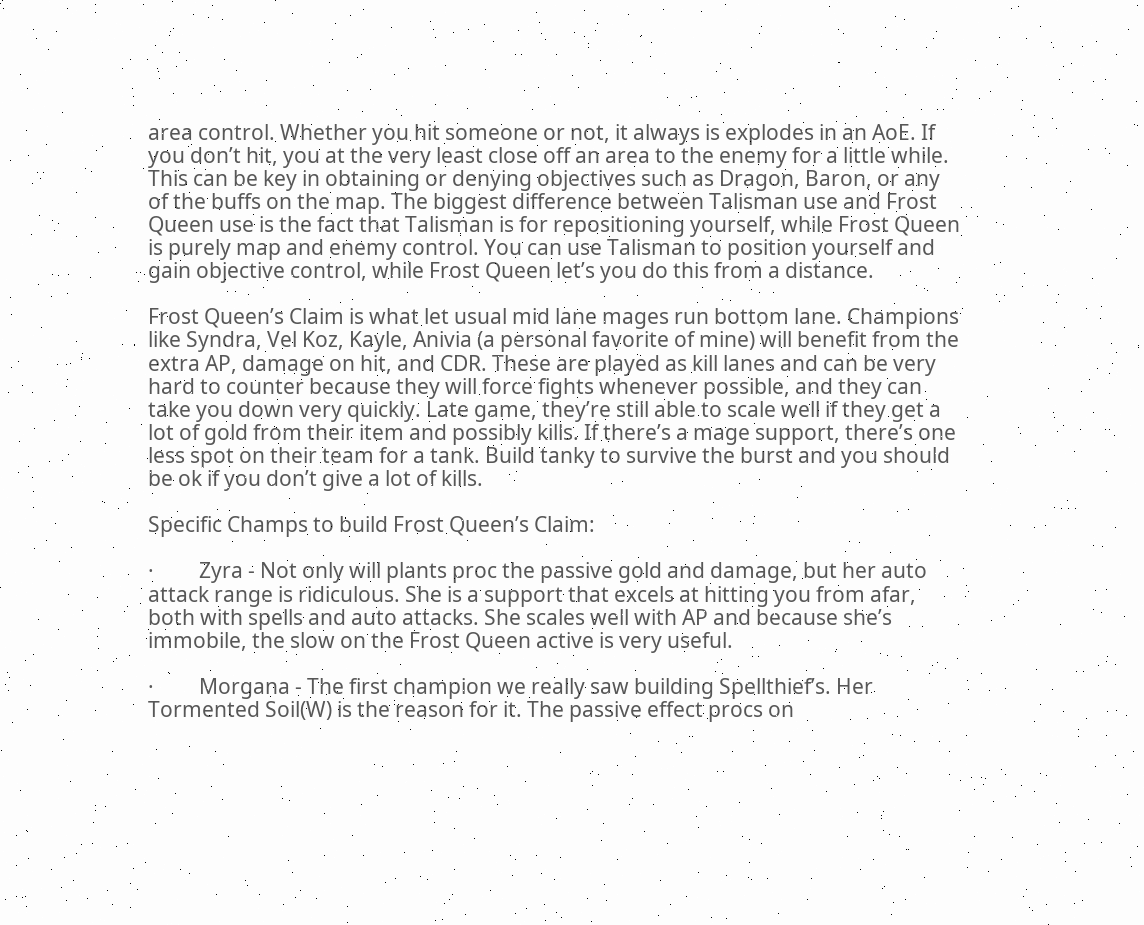area control. Whether you hit someone or not, it always is explodes in an AoE. If you don’t hit, you at the very least close off an area to the enemy for a little while. This can be key in obtaining or denying objectives such as Dragon, Baron, or any of the buffs on the map. The biggest difference between Talisman use and Frost Queen use is the fact that Talisman is for repositioning yourself, while Frost Queen is purely map and enemy control. You can use Talisman to position yourself and gain objective control, while Frost Queen let’s you do this from a distance.

Frost Queen’s Claim is what let usual mid lane mages run bottom lane. Champions like Syndra, Vel Koz, Kayle, Anivia (a personal favorite of mine) will benefit from the extra AP, damage on hit, and CDR. These are played as kill lanes and can be very hard to counter because they will force fights whenever possible, and they can take you down very quickly. Late game, they’re still able to scale well if they get a lot of gold from their item and possibly kills. If there’s a mage support, there’s one less spot on their team for a tank. Build tanky to survive the burst and you should be ok if you don’t give a lot of kills.

Specific Champs to build Frost Queen’s Claim:

·         Zyra - Not only will plants proc the passive gold and damage, but her auto attack range is ridiculous. She is a support that excels at hitting you from afar, both with spells and auto attacks. She scales well with AP and because she’s immobile, the slow on the Frost Queen active is very useful.

·         Morgana - The first champion we really saw building Spellthief’s. Her Tormented Soil(W) is the reason for it. The passive effect procs on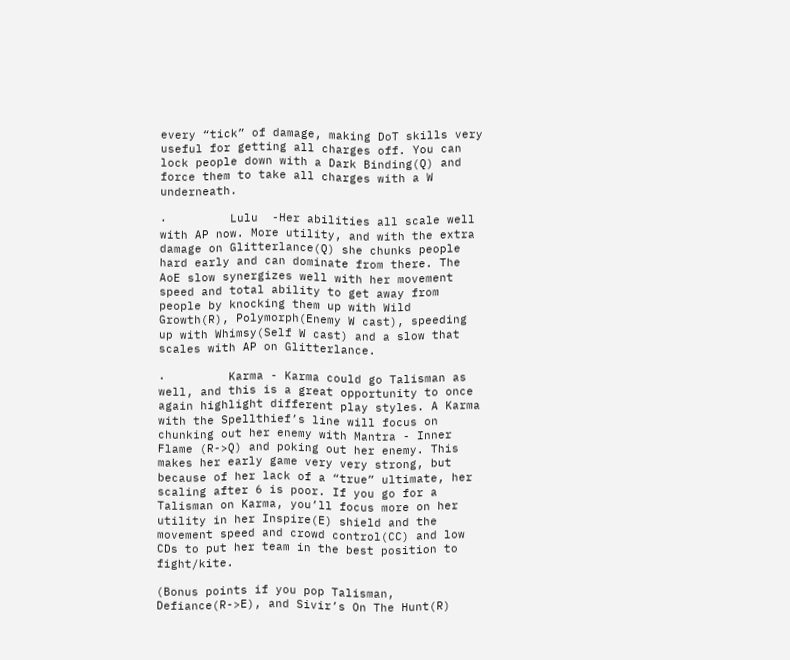every “tick” of damage, making DoT skills very useful for getting all charges off. You can lock people down with a Dark Binding(Q) and force them to take all charges with a W underneath.

·         Lulu  -Her abilities all scale well with AP now. More utility, and with the extra damage on Glitterlance(Q) she chunks people hard early and can dominate from there. The AoE slow synergizes well with her movement speed and total ability to get away from people by knocking them up with Wild Growth(R), Polymorph(Enemy W cast), speeding up with Whimsy(Self W cast) and a slow that scales with AP on Glitterlance.

·         Karma - Karma could go Talisman as well, and this is a great opportunity to once again highlight different play styles. A Karma with the Spellthief’s line will focus on chunking out her enemy with Mantra - Inner Flame (R->Q) and poking out her enemy. This makes her early game very very strong, but because of her lack of a “true” ultimate, her scaling after 6 is poor. If you go for a Talisman on Karma, you’ll focus more on her utility in her Inspire(E) shield and the movement speed and crowd control(CC) and low CDs to put her team in the best position to fight/kite.

(Bonus points if you pop Talisman, Defiance(R->E), and Sivir’s On The Hunt(R)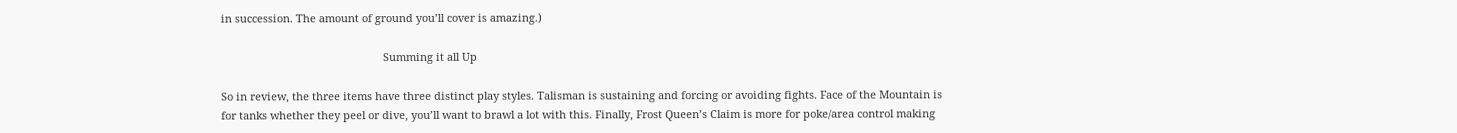in succession. The amount of ground you’ll cover is amazing.)

                                                      Summing it all Up

So in review, the three items have three distinct play styles. Talisman is sustaining and forcing or avoiding fights. Face of the Mountain is for tanks whether they peel or dive, you’ll want to brawl a lot with this. Finally, Frost Queen’s Claim is more for poke/area control making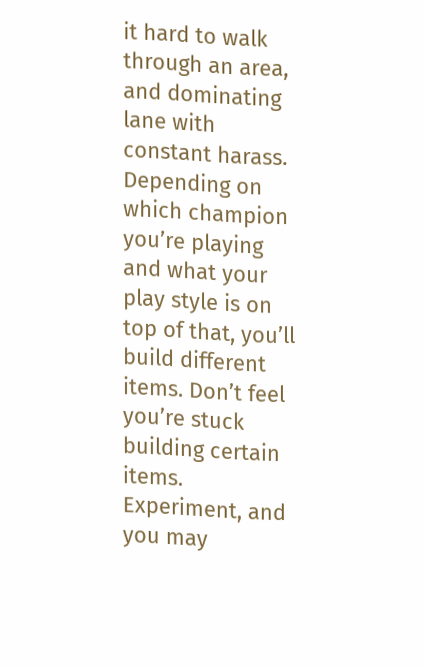it hard to walk through an area, and dominating lane with constant harass. Depending on which champion you’re playing and what your play style is on top of that, you’ll build different items. Don’t feel you’re stuck building certain items. Experiment, and you may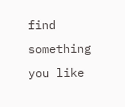find something you like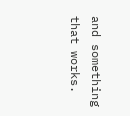and something that works.